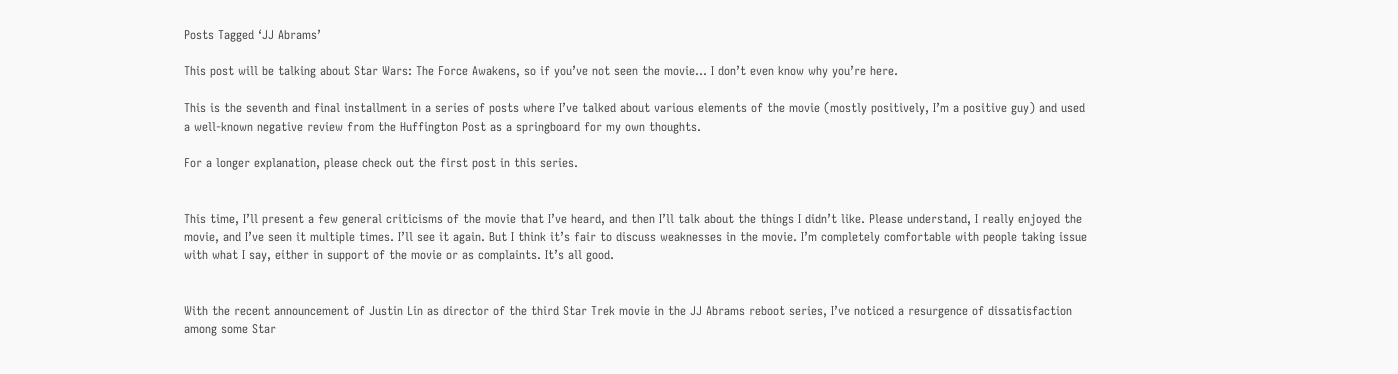Posts Tagged ‘JJ Abrams’

This post will be talking about Star Wars: The Force Awakens, so if you’ve not seen the movie… I don’t even know why you’re here.

This is the seventh and final installment in a series of posts where I’ve talked about various elements of the movie (mostly positively, I’m a positive guy) and used a well-known negative review from the Huffington Post as a springboard for my own thoughts.

For a longer explanation, please check out the first post in this series.


This time, I’ll present a few general criticisms of the movie that I’ve heard, and then I’ll talk about the things I didn’t like. Please understand, I really enjoyed the movie, and I’ve seen it multiple times. I’ll see it again. But I think it’s fair to discuss weaknesses in the movie. I’m completely comfortable with people taking issue with what I say, either in support of the movie or as complaints. It’s all good.


With the recent announcement of Justin Lin as director of the third Star Trek movie in the JJ Abrams reboot series, I’ve noticed a resurgence of dissatisfaction among some Star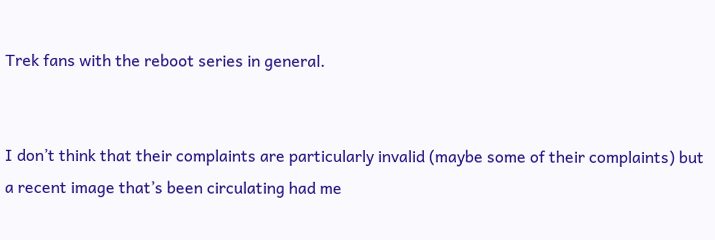Trek fans with the reboot series in general.


I don’t think that their complaints are particularly invalid (maybe some of their complaints) but a recent image that’s been circulating had me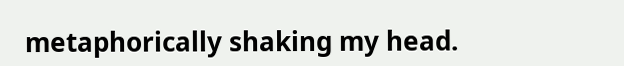metaphorically shaking my head.